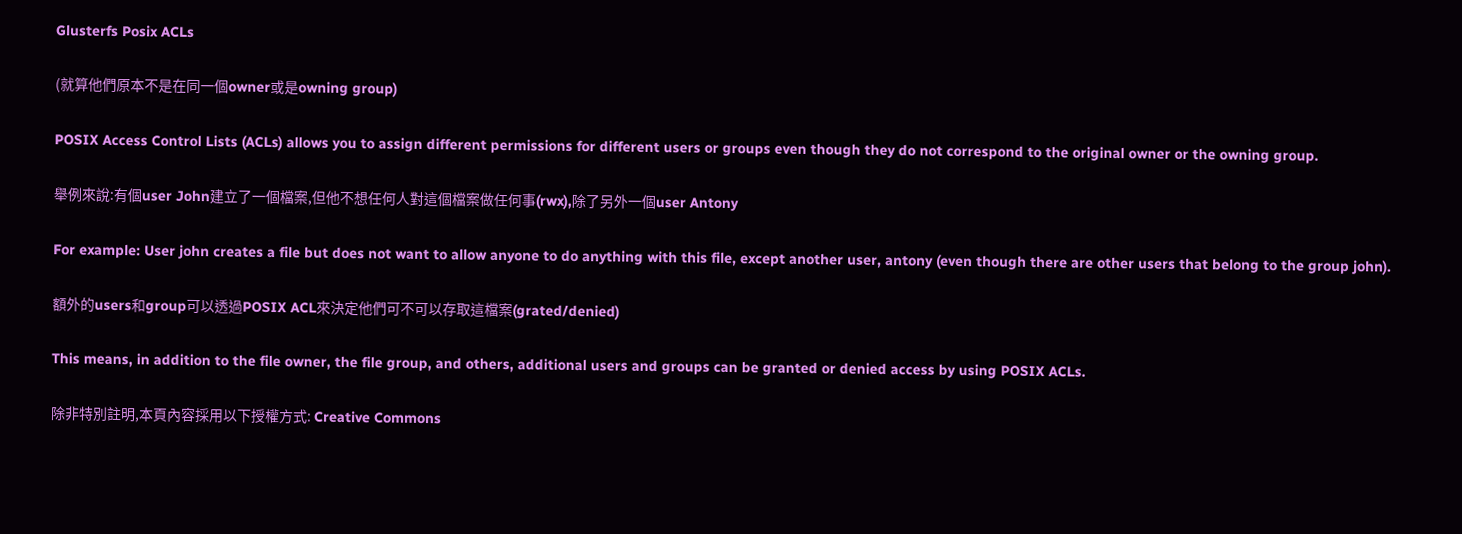Glusterfs Posix ACLs

(就算他們原本不是在同一個owner或是owning group)

POSIX Access Control Lists (ACLs) allows you to assign different permissions for different users or groups even though they do not correspond to the original owner or the owning group.

舉例來說:有個user John建立了一個檔案,但他不想任何人對這個檔案做任何事(rwx),除了另外一個user Antony

For example: User john creates a file but does not want to allow anyone to do anything with this file, except another user, antony (even though there are other users that belong to the group john).

額外的users和group可以透過POSIX ACL來決定他們可不可以存取這檔案(grated/denied)

This means, in addition to the file owner, the file group, and others, additional users and groups can be granted or denied access by using POSIX ACLs.

除非特別註明,本頁內容採用以下授權方式: Creative Commons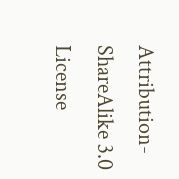Attribution-ShareAlike 3.0 License